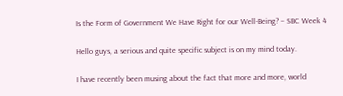Is the Form of Government We Have Right for our Well-Being? – SBC Week 4

Hello guys, a serious and quite specific subject is on my mind today.

I have recently been musing about the fact that more and more, world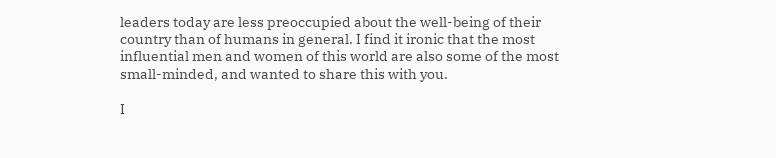leaders today are less preoccupied about the well-being of their country than of humans in general. I find it ironic that the most influential men and women of this world are also some of the most small-minded, and wanted to share this with you.

I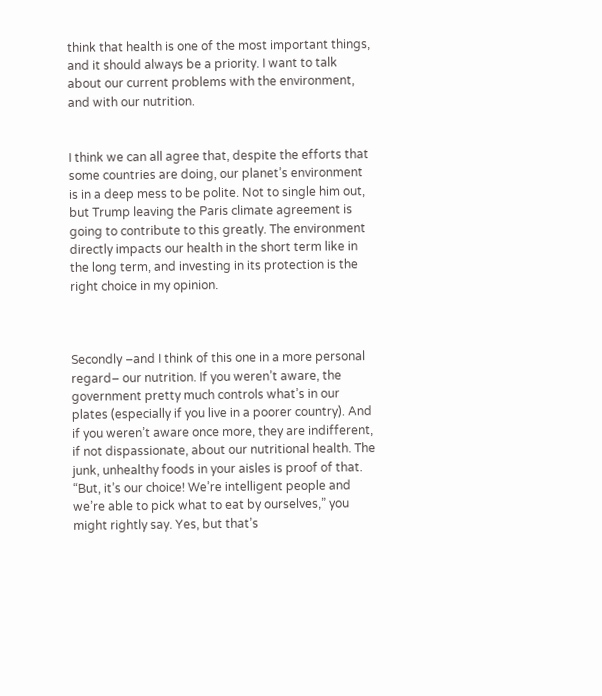think that health is one of the most important things, and it should always be a priority. I want to talk about our current problems with the environment, and with our nutrition.


I think we can all agree that, despite the efforts that some countries are doing, our planet’s environment is in a deep mess to be polite. Not to single him out, but Trump leaving the Paris climate agreement is going to contribute to this greatly. The environment directly impacts our health in the short term like in the long term, and investing in its protection is the right choice in my opinion.



Secondly –and I think of this one in a more personal regard– our nutrition. If you weren’t aware, the government pretty much controls what’s in our plates (especially if you live in a poorer country). And if you weren’t aware once more, they are indifferent, if not dispassionate, about our nutritional health. The junk, unhealthy foods in your aisles is proof of that. “But, it’s our choice! We’re intelligent people and we’re able to pick what to eat by ourselves,” you might rightly say. Yes, but that’s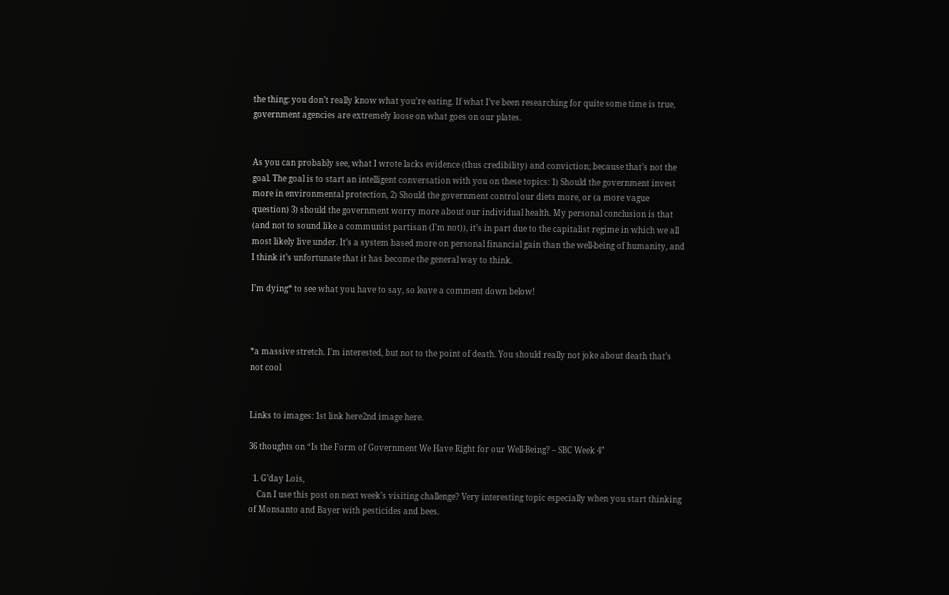the thing: you don’t really know what you’re eating. If what I’ve been researching for quite some time is true, government agencies are extremely loose on what goes on our plates.


As you can probably see, what I wrote lacks evidence (thus credibility) and conviction; because that’s not the goal. The goal is to start an intelligent conversation with you on these topics: 1) Should the government invest more in environmental protection, 2) Should the government control our diets more, or (a more vague question) 3) should the government worry more about our individual health. My personal conclusion is that (and not to sound like a communist partisan (I’m not)), it’s in part due to the capitalist regime in which we all most likely live under. It’s a system based more on personal financial gain than the well-being of humanity, and I think it’s unfortunate that it has become the general way to think.

I’m dying* to see what you have to say, so leave a comment down below!



*a massive stretch. I’m interested, but not to the point of death. You should really not joke about death that’s not cool


Links to images: 1st link here2nd image here.

36 thoughts on “Is the Form of Government We Have Right for our Well-Being? – SBC Week 4”

  1. G’day Lois,
    Can I use this post on next week’s visiting challenge? Very interesting topic especially when you start thinking of Monsanto and Bayer with pesticides and bees.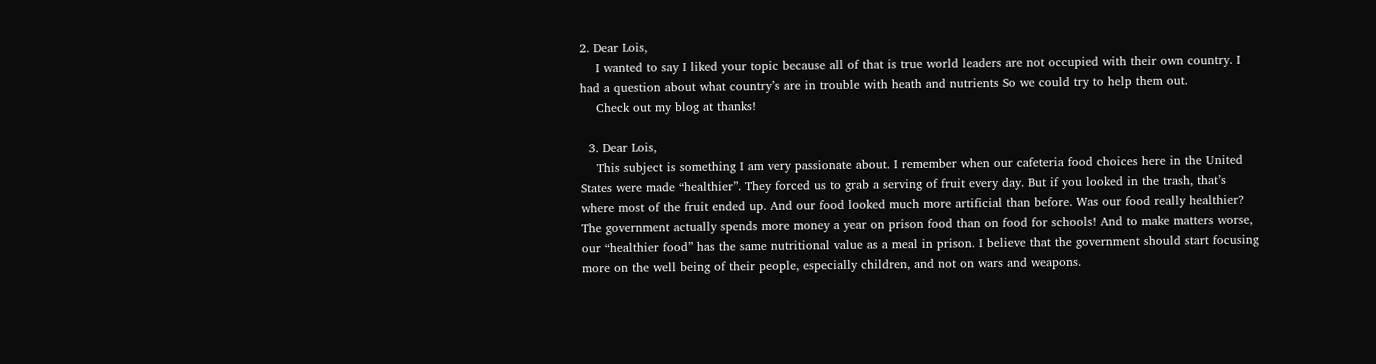2. Dear Lois,
    I wanted to say I liked your topic because all of that is true world leaders are not occupied with their own country. I had a question about what country’s are in trouble with heath and nutrients So we could try to help them out.
    Check out my blog at thanks!

  3. Dear Lois,
    This subject is something I am very passionate about. I remember when our cafeteria food choices here in the United States were made “healthier”. They forced us to grab a serving of fruit every day. But if you looked in the trash, that’s where most of the fruit ended up. And our food looked much more artificial than before. Was our food really healthier? The government actually spends more money a year on prison food than on food for schools! And to make matters worse, our “healthier food” has the same nutritional value as a meal in prison. I believe that the government should start focusing more on the well being of their people, especially children, and not on wars and weapons.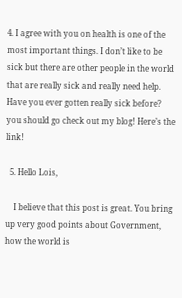4. I agree with you on health is one of the most important things. I don’t like to be sick but there are other people in the world that are really sick and really need help. Have you ever gotten really sick before? you should go check out my blog! Here’s the link!

  5. Hello Lois,

    I believe that this post is great. You bring up very good points about Government, how the world is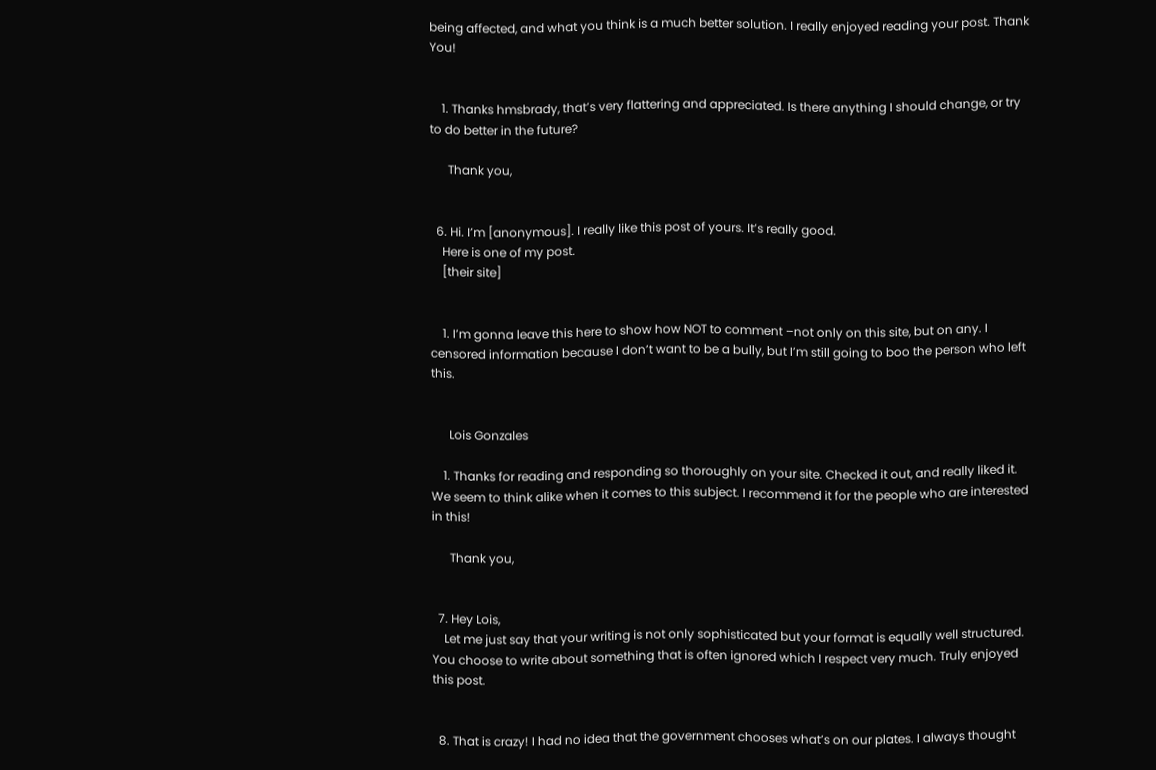being affected, and what you think is a much better solution. I really enjoyed reading your post. Thank You!


    1. Thanks hmsbrady, that’s very flattering and appreciated. Is there anything I should change, or try to do better in the future?

      Thank you,


  6. Hi. I’m [anonymous]. I really like this post of yours. It’s really good.
    Here is one of my post.
    [their site]


    1. I’m gonna leave this here to show how NOT to comment –not only on this site, but on any. I censored information because I don’t want to be a bully, but I’m still going to boo the person who left this.


      Lois Gonzales

    1. Thanks for reading and responding so thoroughly on your site. Checked it out, and really liked it. We seem to think alike when it comes to this subject. I recommend it for the people who are interested in this!

      Thank you,


  7. Hey Lois,
    Let me just say that your writing is not only sophisticated but your format is equally well structured. You choose to write about something that is often ignored which I respect very much. Truly enjoyed this post.


  8. That is crazy! I had no idea that the government chooses what’s on our plates. I always thought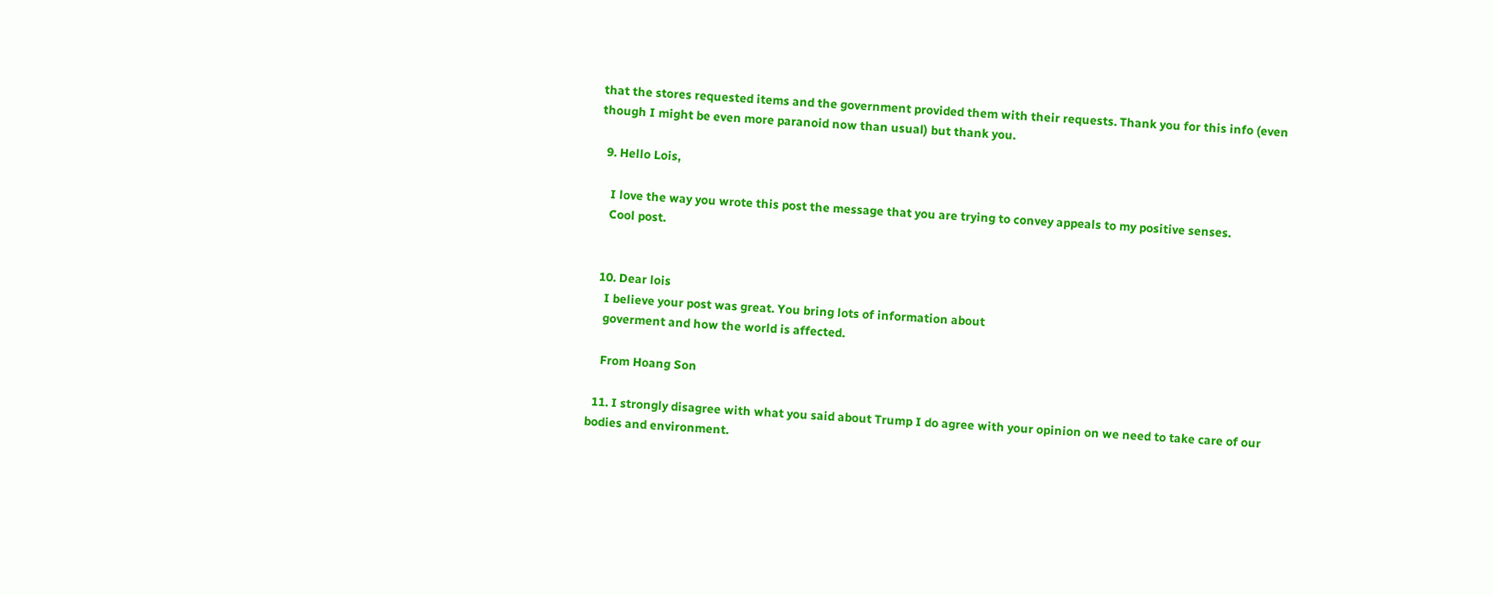that the stores requested items and the government provided them with their requests. Thank you for this info (even though I might be even more paranoid now than usual) but thank you.

  9. Hello Lois,

    I love the way you wrote this post the message that you are trying to convey appeals to my positive senses.
    Cool post.


  10. Dear lois
    I believe your post was great. You bring lots of information about
    goverment and how the world is affected.

    From Hoang Son

  11. I strongly disagree with what you said about Trump I do agree with your opinion on we need to take care of our bodies and environment.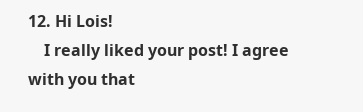12. Hi Lois!
    I really liked your post! I agree with you that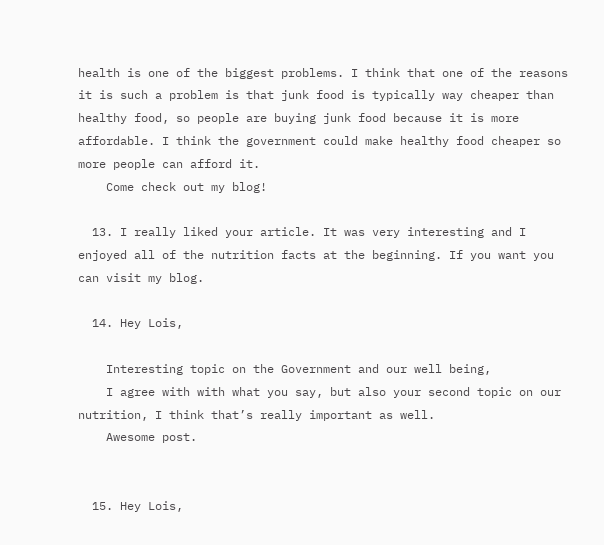health is one of the biggest problems. I think that one of the reasons it is such a problem is that junk food is typically way cheaper than healthy food, so people are buying junk food because it is more affordable. I think the government could make healthy food cheaper so more people can afford it.
    Come check out my blog!

  13. I really liked your article. It was very interesting and I enjoyed all of the nutrition facts at the beginning. If you want you can visit my blog.

  14. Hey Lois,

    Interesting topic on the Government and our well being,
    I agree with with what you say, but also your second topic on our nutrition, I think that’s really important as well.
    Awesome post.


  15. Hey Lois,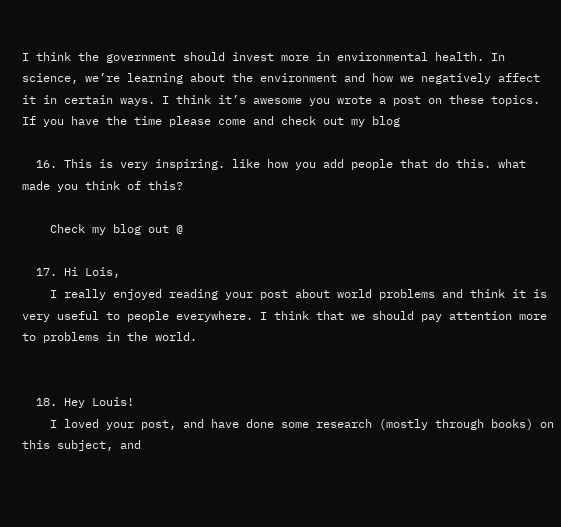I think the government should invest more in environmental health. In science, we’re learning about the environment and how we negatively affect it in certain ways. I think it’s awesome you wrote a post on these topics. If you have the time please come and check out my blog

  16. This is very inspiring. like how you add people that do this. what made you think of this?

    Check my blog out @

  17. Hi Lois,
    I really enjoyed reading your post about world problems and think it is very useful to people everywhere. I think that we should pay attention more to problems in the world.


  18. Hey Louis!
    I loved your post, and have done some research (mostly through books) on this subject, and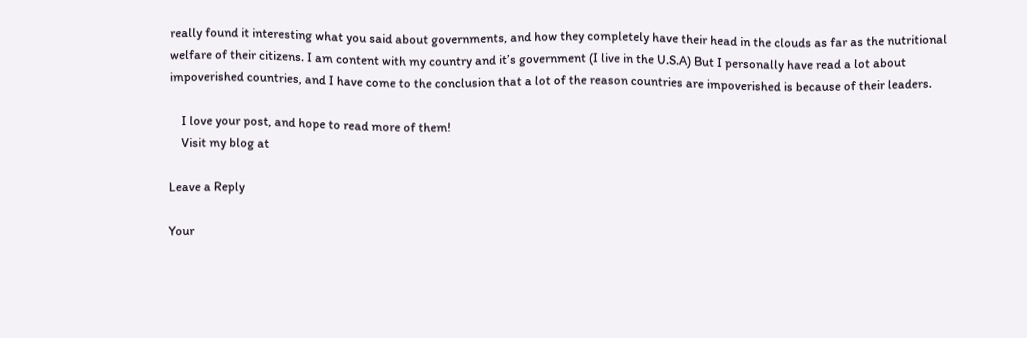really found it interesting what you said about governments, and how they completely have their head in the clouds as far as the nutritional welfare of their citizens. I am content with my country and it’s government (I live in the U.S.A) But I personally have read a lot about impoverished countries, and I have come to the conclusion that a lot of the reason countries are impoverished is because of their leaders.

    I love your post, and hope to read more of them!
    Visit my blog at

Leave a Reply

Your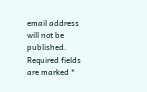email address will not be published. Required fields are marked *